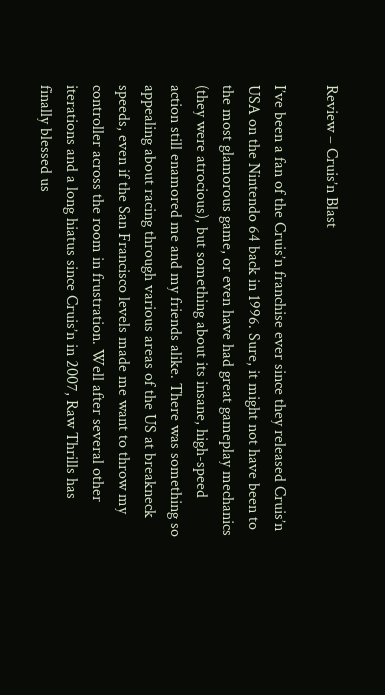Review – Cruis’n Blast

I’ve been a fan of the Cruis’n franchise ever since they released Cruis’n USA on the Nintendo 64 back in 1996. Sure, it might not have been to the most glamorous game, or even have had great gameplay mechanics (they were atrocious), but something about its insane, high-speed action still enamored me and my friends alike. There was something so appealing about racing through various areas of the US at breakneck speeds, even if the San Francisco levels made me want to throw my controller across the room in frustration. Well after several other iterations and a long hiatus since Cruis’n in 2007, Raw Thrills has finally blessed us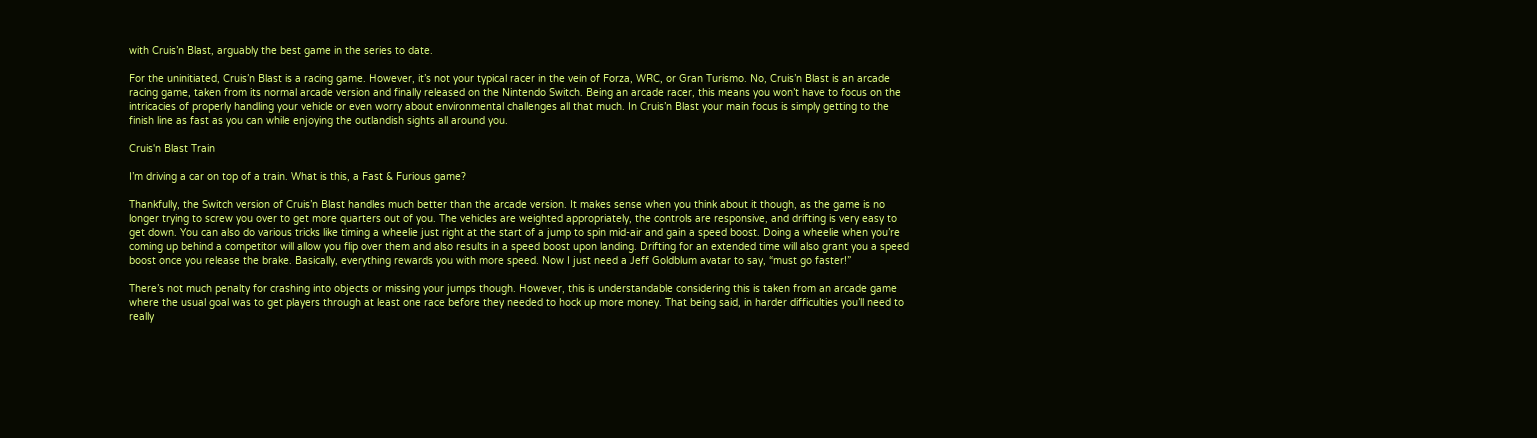with Cruis’n Blast, arguably the best game in the series to date.

For the uninitiated, Cruis’n Blast is a racing game. However, it’s not your typical racer in the vein of Forza, WRC, or Gran Turismo. No, Cruis’n Blast is an arcade racing game, taken from its normal arcade version and finally released on the Nintendo Switch. Being an arcade racer, this means you won’t have to focus on the intricacies of properly handling your vehicle or even worry about environmental challenges all that much. In Cruis’n Blast your main focus is simply getting to the finish line as fast as you can while enjoying the outlandish sights all around you.

Cruis'n Blast Train

I’m driving a car on top of a train. What is this, a Fast & Furious game?

Thankfully, the Switch version of Cruis’n Blast handles much better than the arcade version. It makes sense when you think about it though, as the game is no longer trying to screw you over to get more quarters out of you. The vehicles are weighted appropriately, the controls are responsive, and drifting is very easy to get down. You can also do various tricks like timing a wheelie just right at the start of a jump to spin mid-air and gain a speed boost. Doing a wheelie when you’re coming up behind a competitor will allow you flip over them and also results in a speed boost upon landing. Drifting for an extended time will also grant you a speed boost once you release the brake. Basically, everything rewards you with more speed. Now I just need a Jeff Goldblum avatar to say, “must go faster!”

There’s not much penalty for crashing into objects or missing your jumps though. However, this is understandable considering this is taken from an arcade game where the usual goal was to get players through at least one race before they needed to hock up more money. That being said, in harder difficulties you’ll need to really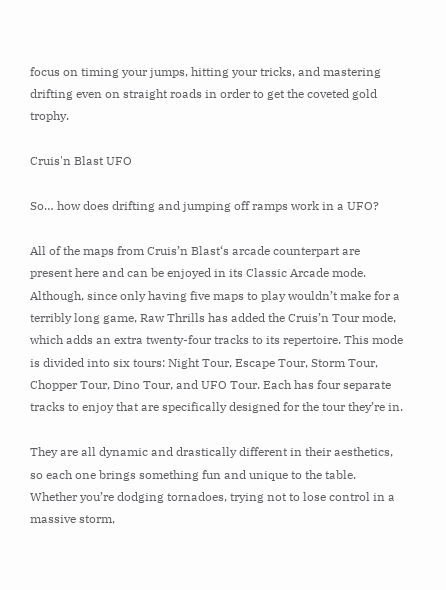focus on timing your jumps, hitting your tricks, and mastering drifting even on straight roads in order to get the coveted gold trophy.

Cruis'n Blast UFO

So… how does drifting and jumping off ramps work in a UFO?

All of the maps from Cruis’n Blast‘s arcade counterpart are present here and can be enjoyed in its Classic Arcade mode. Although, since only having five maps to play wouldn’t make for a terribly long game, Raw Thrills has added the Cruis’n Tour mode, which adds an extra twenty-four tracks to its repertoire. This mode is divided into six tours: Night Tour, Escape Tour, Storm Tour, Chopper Tour, Dino Tour, and UFO Tour. Each has four separate tracks to enjoy that are specifically designed for the tour they’re in.

They are all dynamic and drastically different in their aesthetics, so each one brings something fun and unique to the table. Whether you’re dodging tornadoes, trying not to lose control in a massive storm,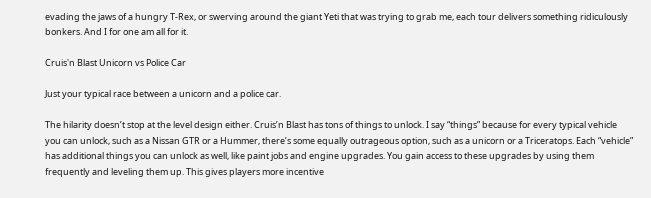evading the jaws of a hungry T-Rex, or swerving around the giant Yeti that was trying to grab me, each tour delivers something ridiculously bonkers. And I for one am all for it.

Cruis'n Blast Unicorn vs Police Car

Just your typical race between a unicorn and a police car.

The hilarity doesn’t stop at the level design either. Cruis’n Blast has tons of things to unlock. I say “things” because for every typical vehicle you can unlock, such as a Nissan GTR or a Hummer, there’s some equally outrageous option, such as a unicorn or a Triceratops. Each “vehicle” has additional things you can unlock as well, like paint jobs and engine upgrades. You gain access to these upgrades by using them frequently and leveling them up. This gives players more incentive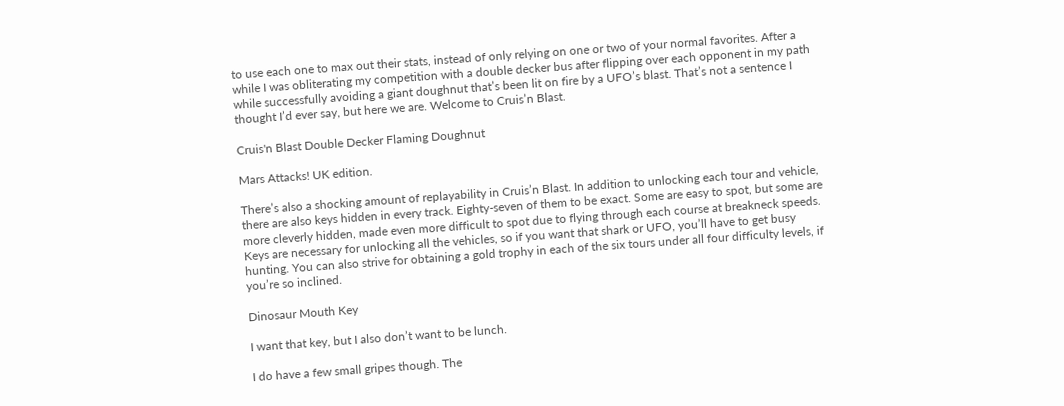to use each one to max out their stats, instead of only relying on one or two of your normal favorites. After a while I was obliterating my competition with a double decker bus after flipping over each opponent in my path while successfully avoiding a giant doughnut that’s been lit on fire by a UFO’s blast. That’s not a sentence I thought I’d ever say, but here we are. Welcome to Cruis’n Blast.

Cruis'n Blast Double Decker Flaming Doughnut

Mars Attacks! UK edition.

There’s also a shocking amount of replayability in Cruis’n Blast. In addition to unlocking each tour and vehicle, there are also keys hidden in every track. Eighty-seven of them to be exact. Some are easy to spot, but some are more cleverly hidden, made even more difficult to spot due to flying through each course at breakneck speeds. Keys are necessary for unlocking all the vehicles, so if you want that shark or UFO, you’ll have to get busy hunting. You can also strive for obtaining a gold trophy in each of the six tours under all four difficulty levels, if you’re so inclined.

Dinosaur Mouth Key

I want that key, but I also don’t want to be lunch.

I do have a few small gripes though. The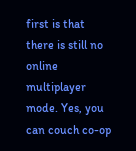first is that there is still no online multiplayer mode. Yes, you can couch co-op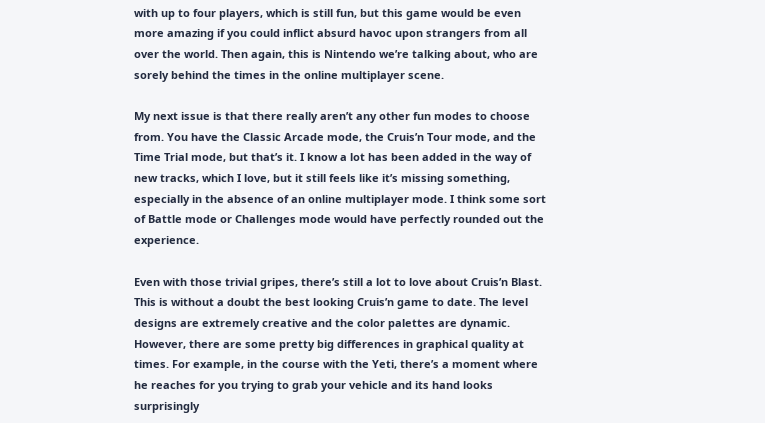with up to four players, which is still fun, but this game would be even more amazing if you could inflict absurd havoc upon strangers from all over the world. Then again, this is Nintendo we’re talking about, who are sorely behind the times in the online multiplayer scene.

My next issue is that there really aren’t any other fun modes to choose from. You have the Classic Arcade mode, the Cruis’n Tour mode, and the Time Trial mode, but that’s it. I know a lot has been added in the way of new tracks, which I love, but it still feels like it’s missing something, especially in the absence of an online multiplayer mode. I think some sort of Battle mode or Challenges mode would have perfectly rounded out the experience.

Even with those trivial gripes, there’s still a lot to love about Cruis’n Blast. This is without a doubt the best looking Cruis’n game to date. The level designs are extremely creative and the color palettes are dynamic. However, there are some pretty big differences in graphical quality at times. For example, in the course with the Yeti, there’s a moment where he reaches for you trying to grab your vehicle and its hand looks surprisingly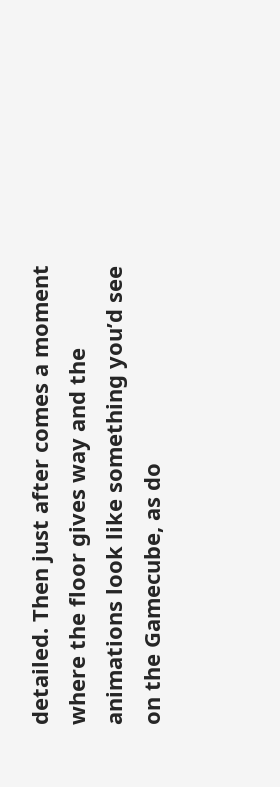detailed. Then just after comes a moment where the floor gives way and the animations look like something you’d see on the Gamecube, as do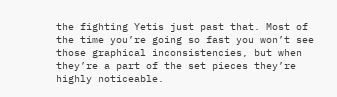the fighting Yetis just past that. Most of the time you’re going so fast you won’t see those graphical inconsistencies, but when they’re a part of the set pieces they’re highly noticeable.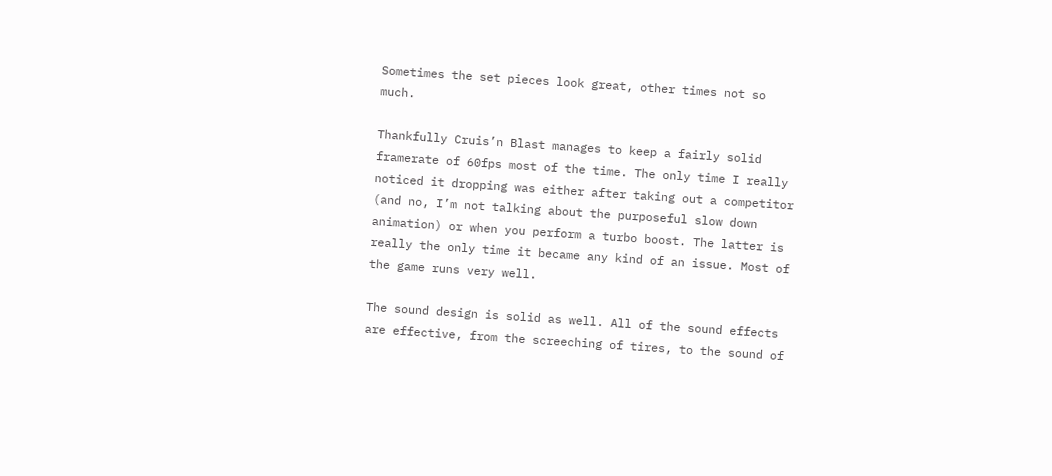Sometimes the set pieces look great, other times not so much.

Thankfully Cruis’n Blast manages to keep a fairly solid framerate of 60fps most of the time. The only time I really noticed it dropping was either after taking out a competitor (and no, I’m not talking about the purposeful slow down animation) or when you perform a turbo boost. The latter is really the only time it became any kind of an issue. Most of the game runs very well.

The sound design is solid as well. All of the sound effects are effective, from the screeching of tires, to the sound of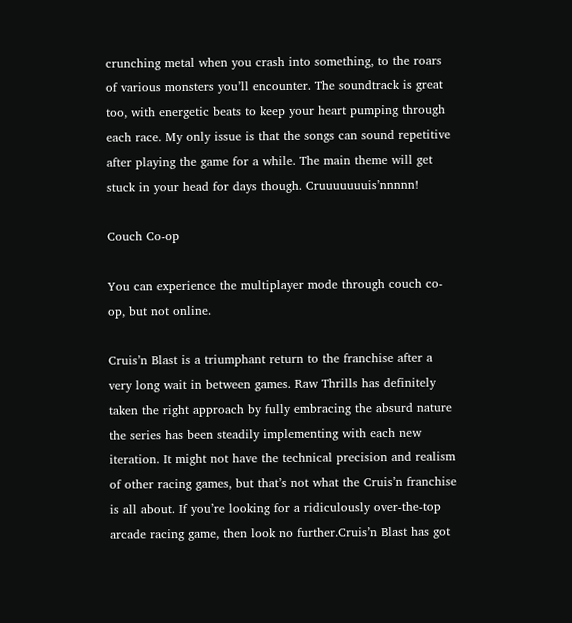crunching metal when you crash into something, to the roars of various monsters you’ll encounter. The soundtrack is great too, with energetic beats to keep your heart pumping through each race. My only issue is that the songs can sound repetitive after playing the game for a while. The main theme will get stuck in your head for days though. Cruuuuuuuis’nnnnn!

Couch Co-op

You can experience the multiplayer mode through couch co-op, but not online.

Cruis’n Blast is a triumphant return to the franchise after a very long wait in between games. Raw Thrills has definitely taken the right approach by fully embracing the absurd nature the series has been steadily implementing with each new iteration. It might not have the technical precision and realism of other racing games, but that’s not what the Cruis’n franchise is all about. If you’re looking for a ridiculously over-the-top arcade racing game, then look no further.Cruis’n Blast has got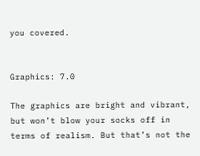you covered.


Graphics: 7.0

The graphics are bright and vibrant, but won’t blow your socks off in terms of realism. But that’s not the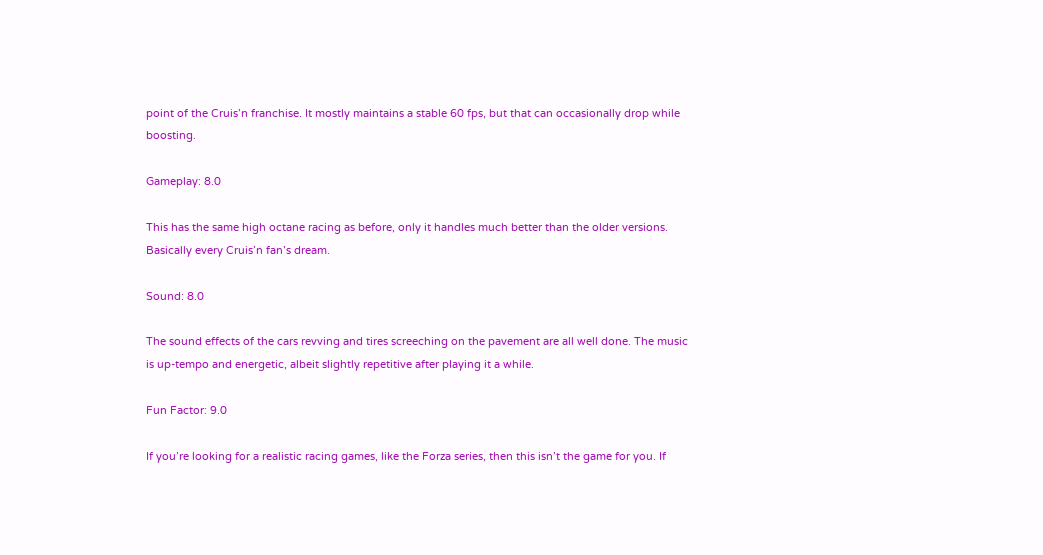point of the Cruis’n franchise. It mostly maintains a stable 60 fps, but that can occasionally drop while boosting.

Gameplay: 8.0

This has the same high octane racing as before, only it handles much better than the older versions. Basically every Cruis’n fan’s dream.

Sound: 8.0

The sound effects of the cars revving and tires screeching on the pavement are all well done. The music is up-tempo and energetic, albeit slightly repetitive after playing it a while.

Fun Factor: 9.0

If you’re looking for a realistic racing games, like the Forza series, then this isn’t the game for you. If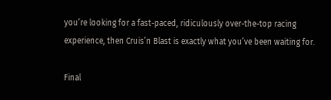you’re looking for a fast-paced, ridiculously over-the-top racing experience, then Cruis’n Blast is exactly what you’ve been waiting for.

Final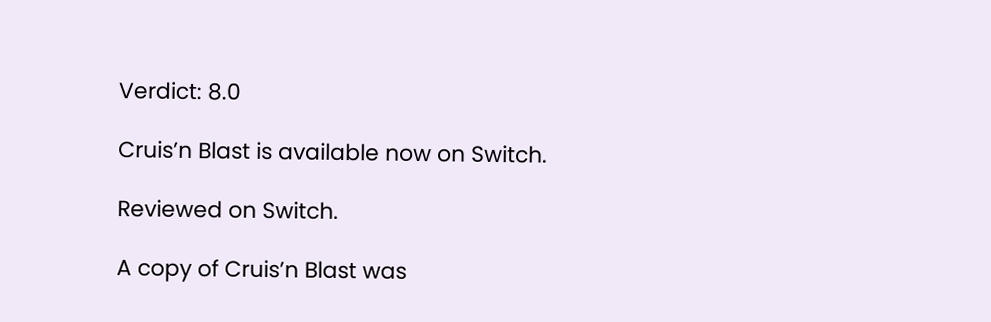Verdict: 8.0

Cruis’n Blast is available now on Switch.

Reviewed on Switch.

A copy of Cruis’n Blast was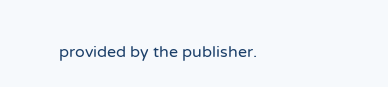provided by the publisher.